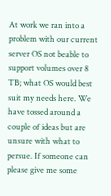At work we ran into a problem with our current server OS not beable to support volumes over 8 TB; what OS would best suit my needs here. We have tossed around a couple of ideas but are unsure with what to persue. If someone can please give me some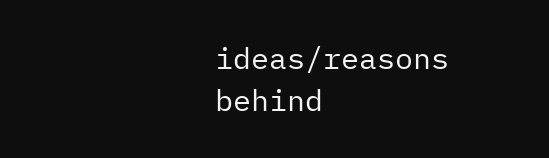ideas/reasons behind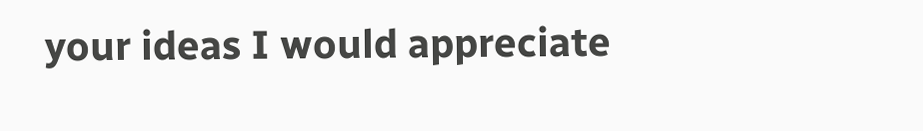your ideas I would appreciate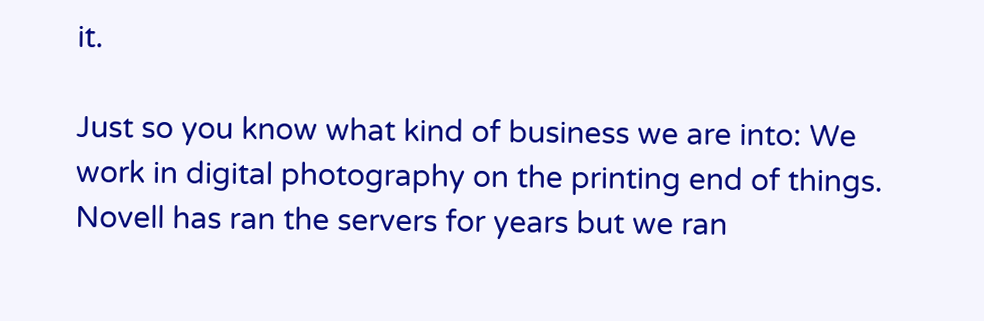it.

Just so you know what kind of business we are into: We work in digital photography on the printing end of things. Novell has ran the servers for years but we ran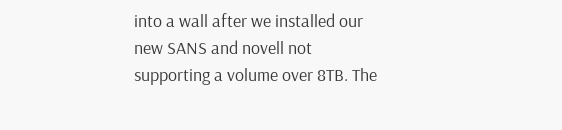into a wall after we installed our new SANS and novell not supporting a volume over 8TB. The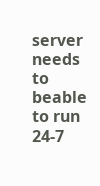server needs to beable to run 24-7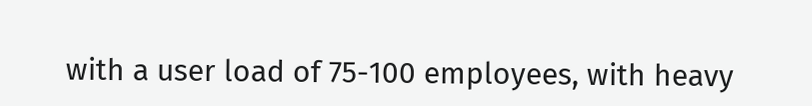with a user load of 75-100 employees, with heavy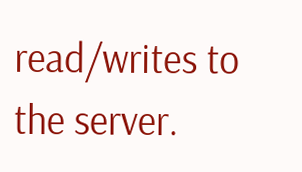read/writes to the server.